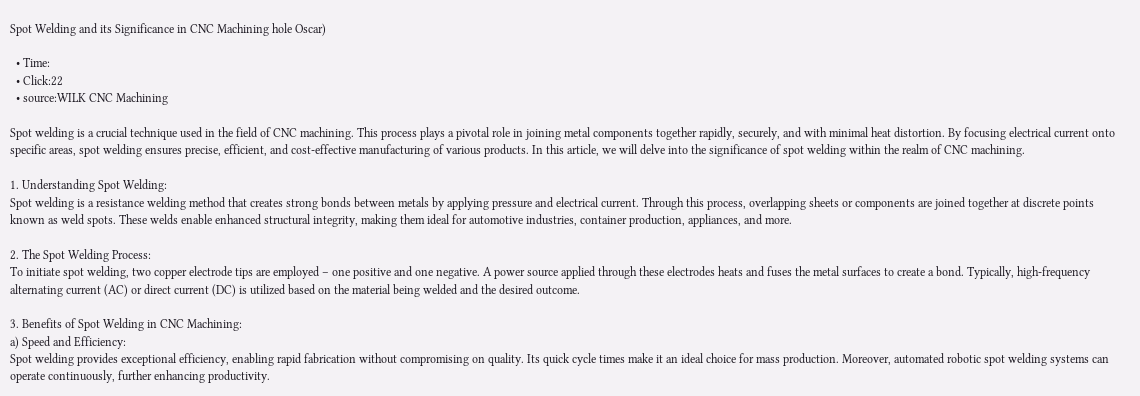Spot Welding and its Significance in CNC Machining hole Oscar)

  • Time:
  • Click:22
  • source:WILK CNC Machining

Spot welding is a crucial technique used in the field of CNC machining. This process plays a pivotal role in joining metal components together rapidly, securely, and with minimal heat distortion. By focusing electrical current onto specific areas, spot welding ensures precise, efficient, and cost-effective manufacturing of various products. In this article, we will delve into the significance of spot welding within the realm of CNC machining.

1. Understanding Spot Welding:
Spot welding is a resistance welding method that creates strong bonds between metals by applying pressure and electrical current. Through this process, overlapping sheets or components are joined together at discrete points known as weld spots. These welds enable enhanced structural integrity, making them ideal for automotive industries, container production, appliances, and more.

2. The Spot Welding Process:
To initiate spot welding, two copper electrode tips are employed – one positive and one negative. A power source applied through these electrodes heats and fuses the metal surfaces to create a bond. Typically, high-frequency alternating current (AC) or direct current (DC) is utilized based on the material being welded and the desired outcome.

3. Benefits of Spot Welding in CNC Machining:
a) Speed and Efficiency:
Spot welding provides exceptional efficiency, enabling rapid fabrication without compromising on quality. Its quick cycle times make it an ideal choice for mass production. Moreover, automated robotic spot welding systems can operate continuously, further enhancing productivity.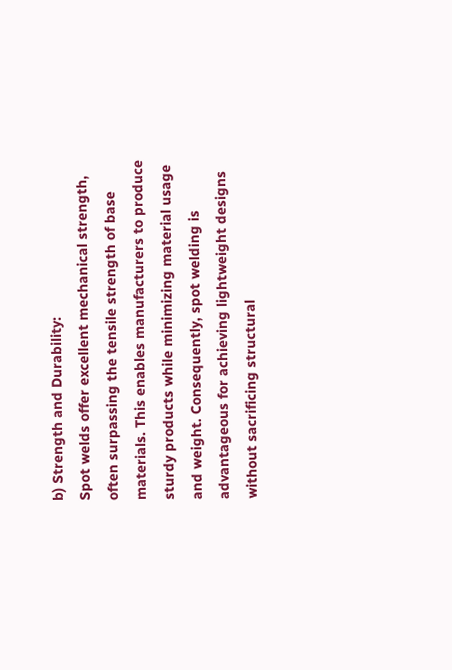b) Strength and Durability:
Spot welds offer excellent mechanical strength, often surpassing the tensile strength of base materials. This enables manufacturers to produce sturdy products while minimizing material usage and weight. Consequently, spot welding is advantageous for achieving lightweight designs without sacrificing structural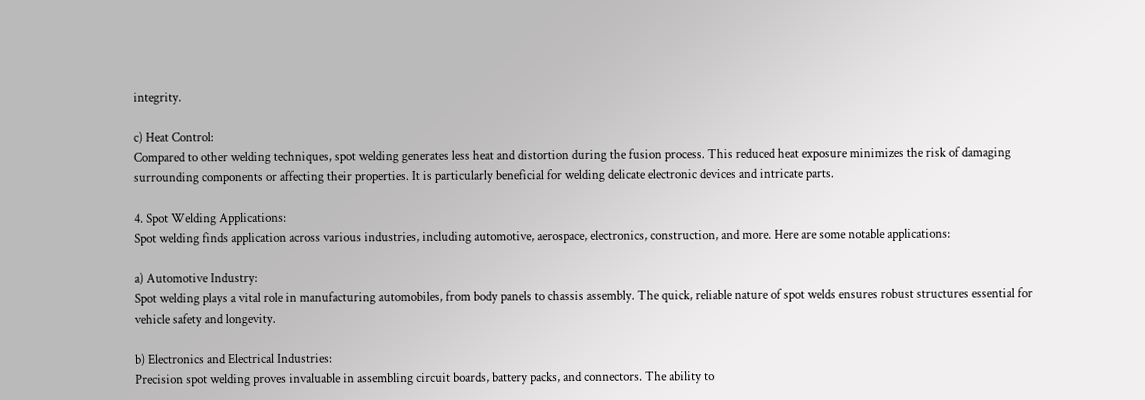integrity.

c) Heat Control:
Compared to other welding techniques, spot welding generates less heat and distortion during the fusion process. This reduced heat exposure minimizes the risk of damaging surrounding components or affecting their properties. It is particularly beneficial for welding delicate electronic devices and intricate parts.

4. Spot Welding Applications:
Spot welding finds application across various industries, including automotive, aerospace, electronics, construction, and more. Here are some notable applications:

a) Automotive Industry:
Spot welding plays a vital role in manufacturing automobiles, from body panels to chassis assembly. The quick, reliable nature of spot welds ensures robust structures essential for vehicle safety and longevity.

b) Electronics and Electrical Industries:
Precision spot welding proves invaluable in assembling circuit boards, battery packs, and connectors. The ability to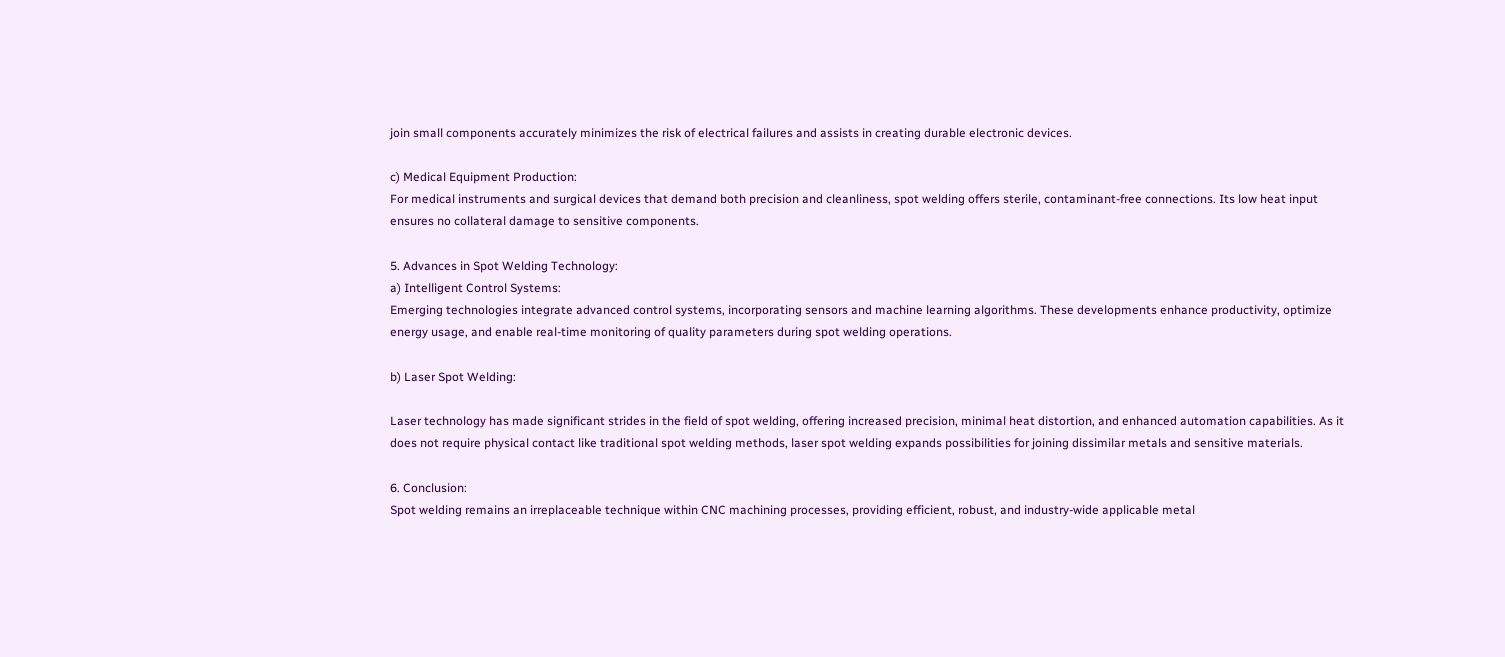join small components accurately minimizes the risk of electrical failures and assists in creating durable electronic devices.

c) Medical Equipment Production:
For medical instruments and surgical devices that demand both precision and cleanliness, spot welding offers sterile, contaminant-free connections. Its low heat input ensures no collateral damage to sensitive components.

5. Advances in Spot Welding Technology:
a) Intelligent Control Systems:
Emerging technologies integrate advanced control systems, incorporating sensors and machine learning algorithms. These developments enhance productivity, optimize energy usage, and enable real-time monitoring of quality parameters during spot welding operations.

b) Laser Spot Welding:

Laser technology has made significant strides in the field of spot welding, offering increased precision, minimal heat distortion, and enhanced automation capabilities. As it does not require physical contact like traditional spot welding methods, laser spot welding expands possibilities for joining dissimilar metals and sensitive materials.

6. Conclusion:
Spot welding remains an irreplaceable technique within CNC machining processes, providing efficient, robust, and industry-wide applicable metal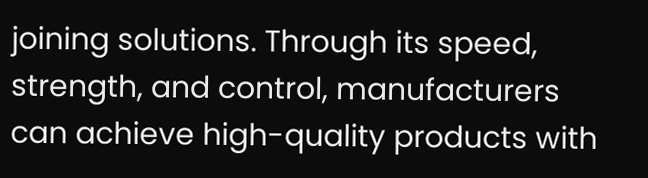joining solutions. Through its speed, strength, and control, manufacturers can achieve high-quality products with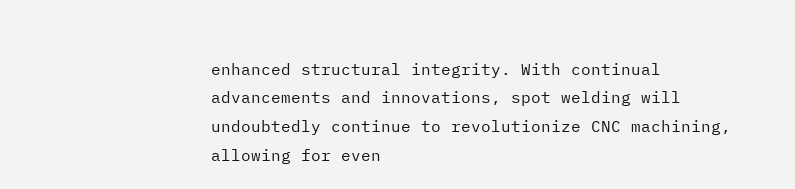enhanced structural integrity. With continual advancements and innovations, spot welding will undoubtedly continue to revolutionize CNC machining, allowing for even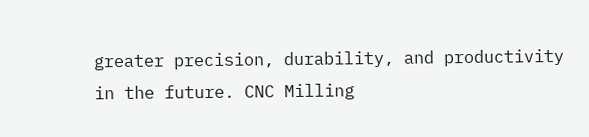greater precision, durability, and productivity in the future. CNC Milling